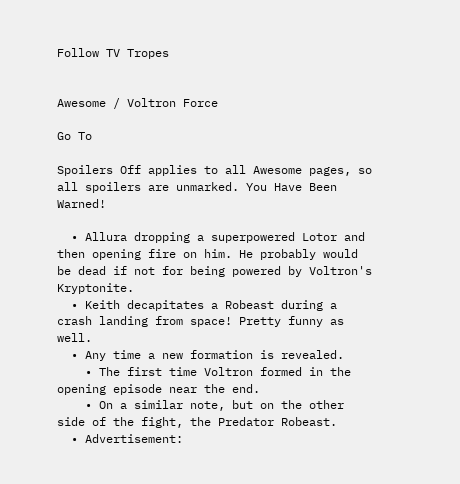Follow TV Tropes


Awesome / Voltron Force

Go To

Spoilers Off applies to all Awesome pages, so all spoilers are unmarked. You Have Been Warned!

  • Allura dropping a superpowered Lotor and then opening fire on him. He probably would be dead if not for being powered by Voltron's Kryptonite.
  • Keith decapitates a Robeast during a crash landing from space! Pretty funny as well.
  • Any time a new formation is revealed.
    • The first time Voltron formed in the opening episode near the end.
    • On a similar note, but on the other side of the fight, the Predator Robeast.
  • Advertisement: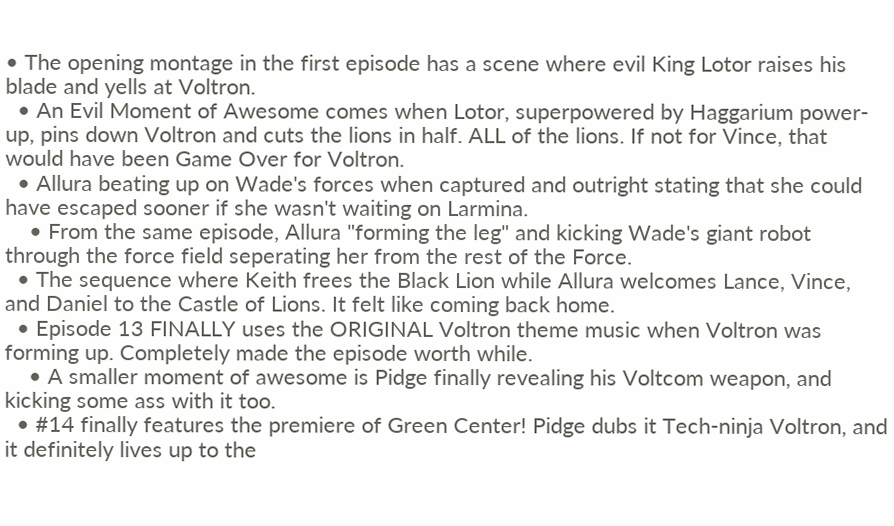• The opening montage in the first episode has a scene where evil King Lotor raises his blade and yells at Voltron.
  • An Evil Moment of Awesome comes when Lotor, superpowered by Haggarium power-up, pins down Voltron and cuts the lions in half. ALL of the lions. If not for Vince, that would have been Game Over for Voltron.
  • Allura beating up on Wade's forces when captured and outright stating that she could have escaped sooner if she wasn't waiting on Larmina.
    • From the same episode, Allura "forming the leg" and kicking Wade's giant robot through the force field seperating her from the rest of the Force.
  • The sequence where Keith frees the Black Lion while Allura welcomes Lance, Vince, and Daniel to the Castle of Lions. It felt like coming back home.
  • Episode 13 FINALLY uses the ORIGINAL Voltron theme music when Voltron was forming up. Completely made the episode worth while.
    • A smaller moment of awesome is Pidge finally revealing his Voltcom weapon, and kicking some ass with it too.
  • #14 finally features the premiere of Green Center! Pidge dubs it Tech-ninja Voltron, and it definitely lives up to the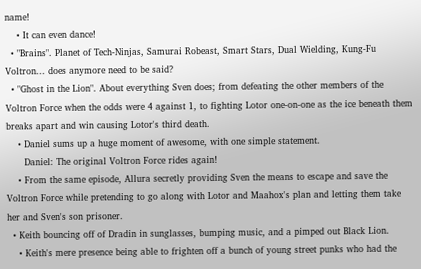name!
    • It can even dance!
  • "Brains". Planet of Tech-Ninjas, Samurai Robeast, Smart Stars, Dual Wielding, Kung-Fu Voltron... does anymore need to be said?
  • "Ghost in the Lion". About everything Sven does; from defeating the other members of the Voltron Force when the odds were 4 against 1, to fighting Lotor one-on-one as the ice beneath them breaks apart and win causing Lotor's third death.
    • Daniel sums up a huge moment of awesome, with one simple statement.
      Daniel: The original Voltron Force rides again!
    • From the same episode, Allura secretly providing Sven the means to escape and save the Voltron Force while pretending to go along with Lotor and Maahox's plan and letting them take her and Sven's son prisoner.
  • Keith bouncing off of Dradin in sunglasses, bumping music, and a pimped out Black Lion.
    • Keith's mere presence being able to frighten off a bunch of young street punks who had the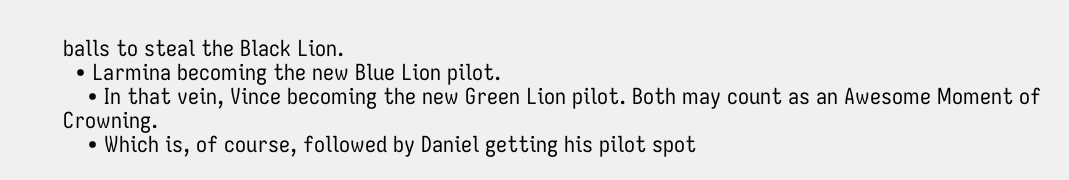balls to steal the Black Lion.
  • Larmina becoming the new Blue Lion pilot.
    • In that vein, Vince becoming the new Green Lion pilot. Both may count as an Awesome Moment of Crowning.
    • Which is, of course, followed by Daniel getting his pilot spot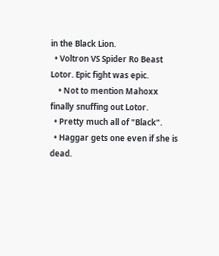in the Black Lion.
  • Voltron VS Spider Ro Beast Lotor. Epic fight was epic.
    • Not to mention Mahoxx finally snuffing out Lotor.
  • Pretty much all of "Black".
  • Haggar gets one even if she is dead.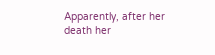Apparently, after her death her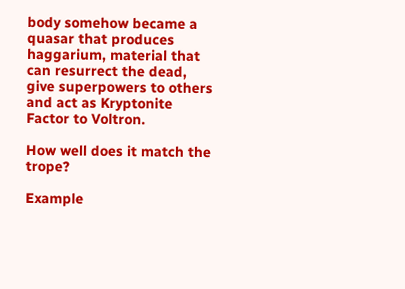body somehow became a quasar that produces haggarium, material that can resurrect the dead, give superpowers to others and act as Kryptonite Factor to Voltron.

How well does it match the trope?

Example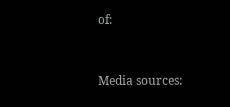of:


Media sources: